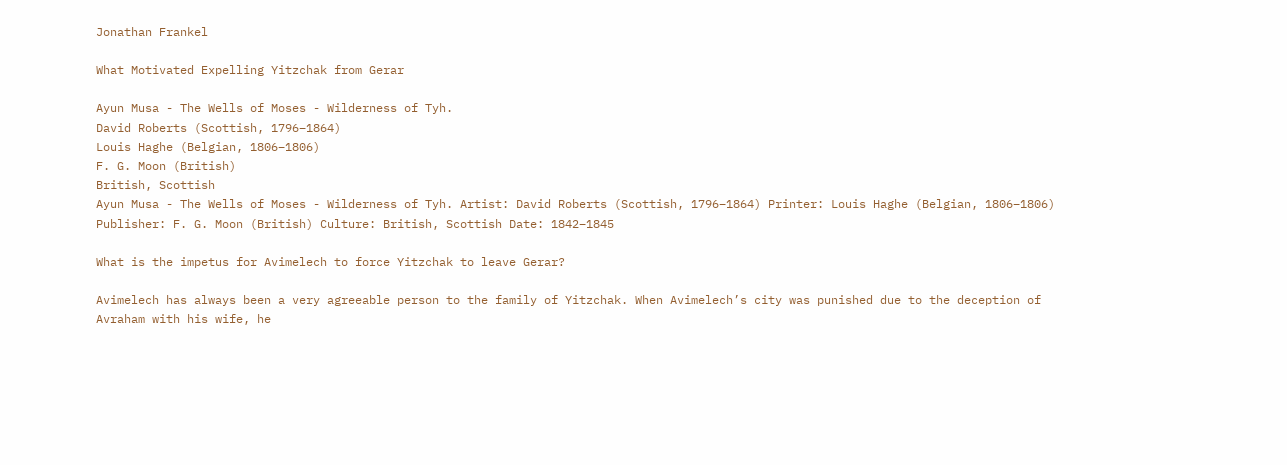Jonathan Frankel

What Motivated Expelling Yitzchak from Gerar

Ayun Musa - The Wells of Moses - Wilderness of Tyh.
David Roberts (Scottish, 1796–1864)
Louis Haghe (Belgian, 1806–1806)
F. G. Moon (British)
British, Scottish
Ayun Musa - The Wells of Moses - Wilderness of Tyh. Artist: David Roberts (Scottish, 1796–1864) Printer: Louis Haghe (Belgian, 1806–1806) Publisher: F. G. Moon (British) Culture: British, Scottish Date: 1842–1845

What is the impetus for Avimelech to force Yitzchak to leave Gerar?

Avimelech has always been a very agreeable person to the family of Yitzchak. When Avimelech’s city was punished due to the deception of Avraham with his wife, he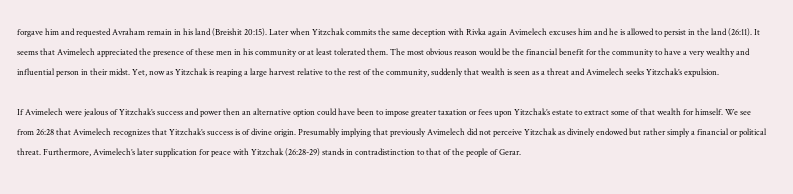forgave him and requested Avraham remain in his land (Breishit 20:15). Later when Yitzchak commits the same deception with Rivka again Avimelech excuses him and he is allowed to persist in the land (26:11). It seems that Avimelech appreciated the presence of these men in his community or at least tolerated them. The most obvious reason would be the financial benefit for the community to have a very wealthy and influential person in their midst. Yet, now as Yitzchak is reaping a large harvest relative to the rest of the community, suddenly that wealth is seen as a threat and Avimelech seeks Yitzchak’s expulsion.

If Avimelech were jealous of Yitzchak’s success and power then an alternative option could have been to impose greater taxation or fees upon Yitzchak’s estate to extract some of that wealth for himself. We see from 26:28 that Avimelech recognizes that Yitzchak’s success is of divine origin. Presumably implying that previously Avimelech did not perceive Yitzchak as divinely endowed but rather simply a financial or political threat. Furthermore, Avimelech’s later supplication for peace with Yitzchak (26:28-29) stands in contradistinction to that of the people of Gerar.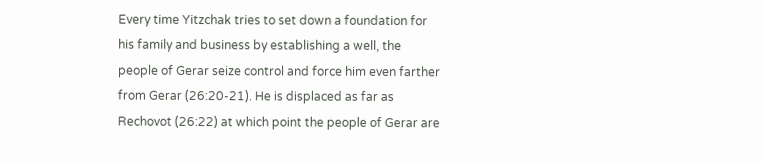Every time Yitzchak tries to set down a foundation for his family and business by establishing a well, the people of Gerar seize control and force him even farther from Gerar (26:20-21). He is displaced as far as Rechovot (26:22) at which point the people of Gerar are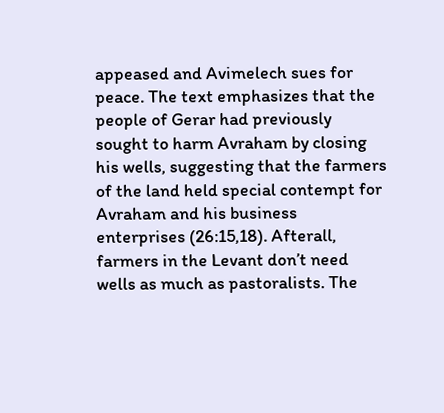appeased and Avimelech sues for peace. The text emphasizes that the people of Gerar had previously sought to harm Avraham by closing his wells, suggesting that the farmers of the land held special contempt for Avraham and his business enterprises (26:15,18). Afterall, farmers in the Levant don’t need wells as much as pastoralists. The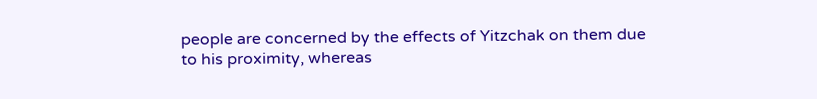people are concerned by the effects of Yitzchak on them due to his proximity, whereas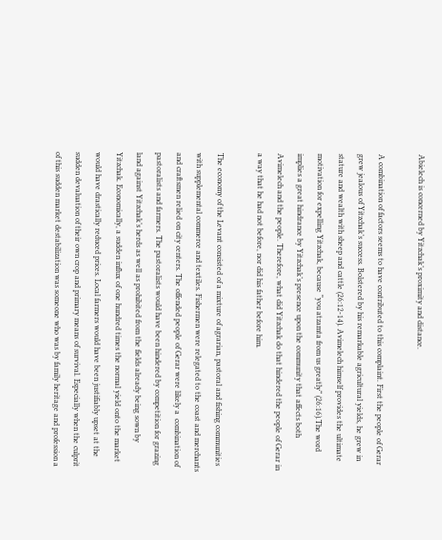Abielech is concerned by Yitzchak’s proximity and distance.

A combination of factors seems to have contributed to this complaint. First the people of Gerar grew jealous of Yitzchak’s success. Bolstered by his remarkable agricultural yields, he grew in stature and wealth with sheep and cattle (26:12-14). Avimelech himself provides the ultimate motivation for expelling Yitzchak, because “you atzamta from us greatly” (26:16).The word implies a great hindrance by Yitzchak’s presence upon the community that affects both Avimelech and the people. Therefore, what did Yitzchak do that hindered the people of Gerar in a way that he had not before, nor did his father before him.

The economy of the Levant consisted of a mixture of agrarian, pastoral and fishing communities with supplemental commerce and textiles. Fishermen were relegated to the coast and merchants and craftsmen relied on city centers. The offended people of Gerar were likely a  combination of pastoralists and farmers. The pastoralists would have been hindered by competition for grazing land against Yitzchak’s herds as well as prohibited from the fields already being sown by Yitzchak. Economically, a sudden influx of one hundred times the normal yield onto the market would have drastically reduced prices. Local farmers would have been justifiably upset at the sudden devaluation of their own crop and primary means of survival. Especially when the culprit of this sudden market destabilization was someone who was by family heritage and profession a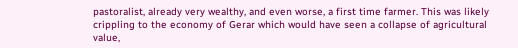pastoralist, already very wealthy, and even worse, a first time farmer. This was likely crippling to the economy of Gerar which would have seen a collapse of agricultural value,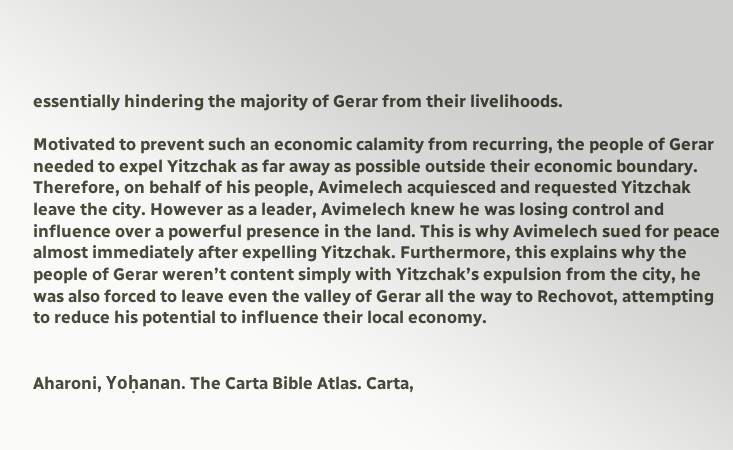essentially hindering the majority of Gerar from their livelihoods.

Motivated to prevent such an economic calamity from recurring, the people of Gerar needed to expel Yitzchak as far away as possible outside their economic boundary. Therefore, on behalf of his people, Avimelech acquiesced and requested Yitzchak leave the city. However as a leader, Avimelech knew he was losing control and influence over a powerful presence in the land. This is why Avimelech sued for peace almost immediately after expelling Yitzchak. Furthermore, this explains why the people of Gerar weren’t content simply with Yitzchak’s expulsion from the city, he was also forced to leave even the valley of Gerar all the way to Rechovot, attempting to reduce his potential to influence their local economy.


Aharoni, Yoḥanan. The Carta Bible Atlas. Carta,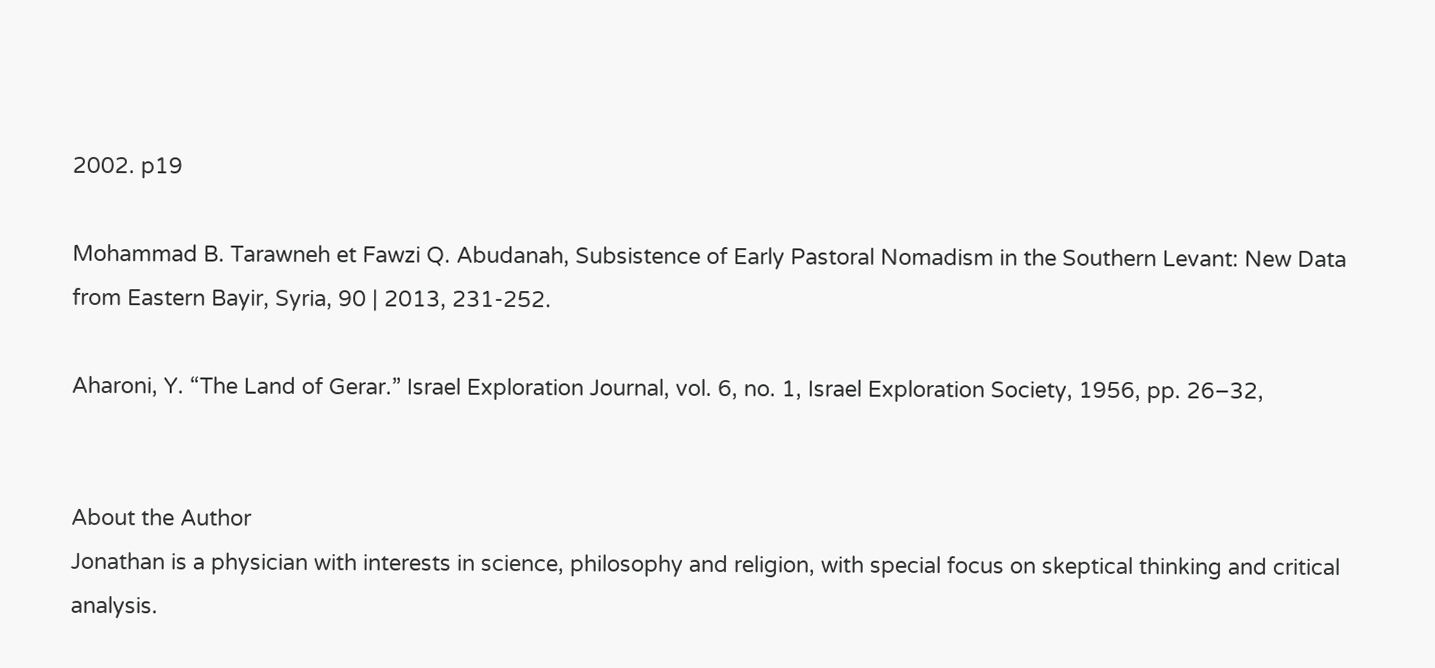2002. p19

Mohammad B. Tarawneh et Fawzi Q. Abudanah, Subsistence of Early Pastoral Nomadism in the Southern Levant: New Data from Eastern Bayir, Syria, 90 | 2013, 231-252.

Aharoni, Y. “The Land of Gerar.” Israel Exploration Journal, vol. 6, no. 1, Israel Exploration Society, 1956, pp. 26–32,


About the Author
Jonathan is a physician with interests in science, philosophy and religion, with special focus on skeptical thinking and critical analysis.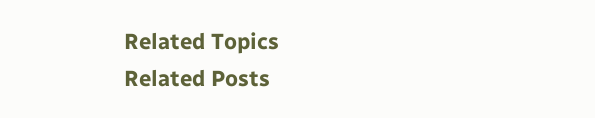Related Topics
Related Posts